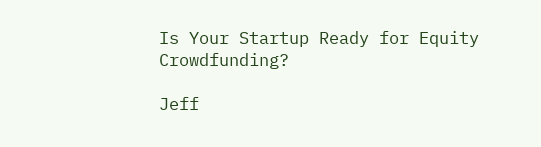Is Your Startup Ready for Equity Crowdfunding?

Jeff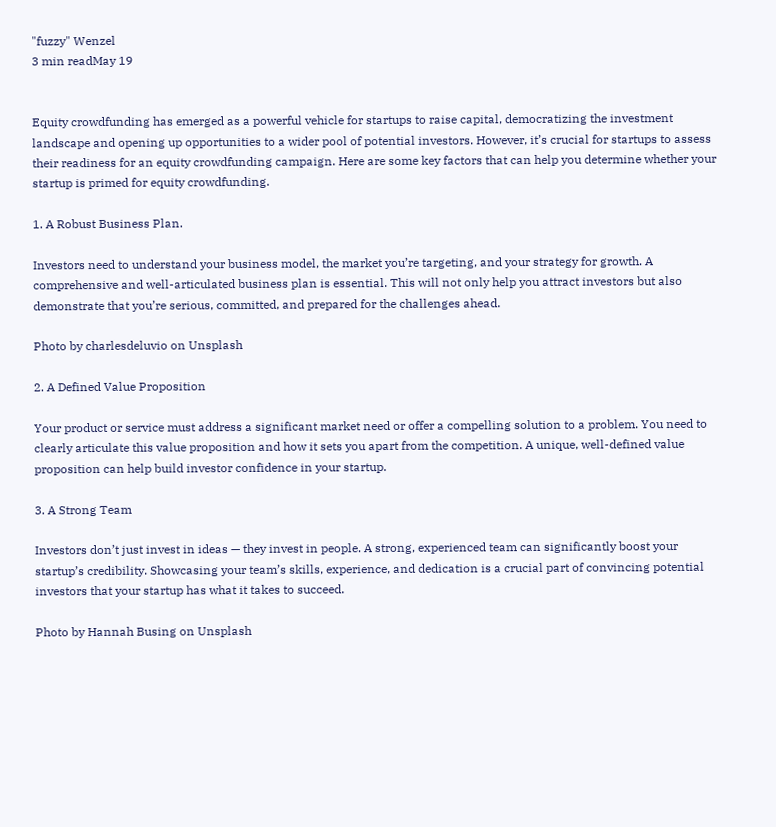"fuzzy" Wenzel
3 min readMay 19


Equity crowdfunding has emerged as a powerful vehicle for startups to raise capital, democratizing the investment landscape and opening up opportunities to a wider pool of potential investors. However, it’s crucial for startups to assess their readiness for an equity crowdfunding campaign. Here are some key factors that can help you determine whether your startup is primed for equity crowdfunding.

1. A Robust Business Plan.

Investors need to understand your business model, the market you’re targeting, and your strategy for growth. A comprehensive and well-articulated business plan is essential. This will not only help you attract investors but also demonstrate that you’re serious, committed, and prepared for the challenges ahead.

Photo by charlesdeluvio on Unsplash

2. A Defined Value Proposition

Your product or service must address a significant market need or offer a compelling solution to a problem. You need to clearly articulate this value proposition and how it sets you apart from the competition. A unique, well-defined value proposition can help build investor confidence in your startup.

3. A Strong Team

Investors don’t just invest in ideas — they invest in people. A strong, experienced team can significantly boost your startup’s credibility. Showcasing your team’s skills, experience, and dedication is a crucial part of convincing potential investors that your startup has what it takes to succeed.

Photo by Hannah Busing on Unsplash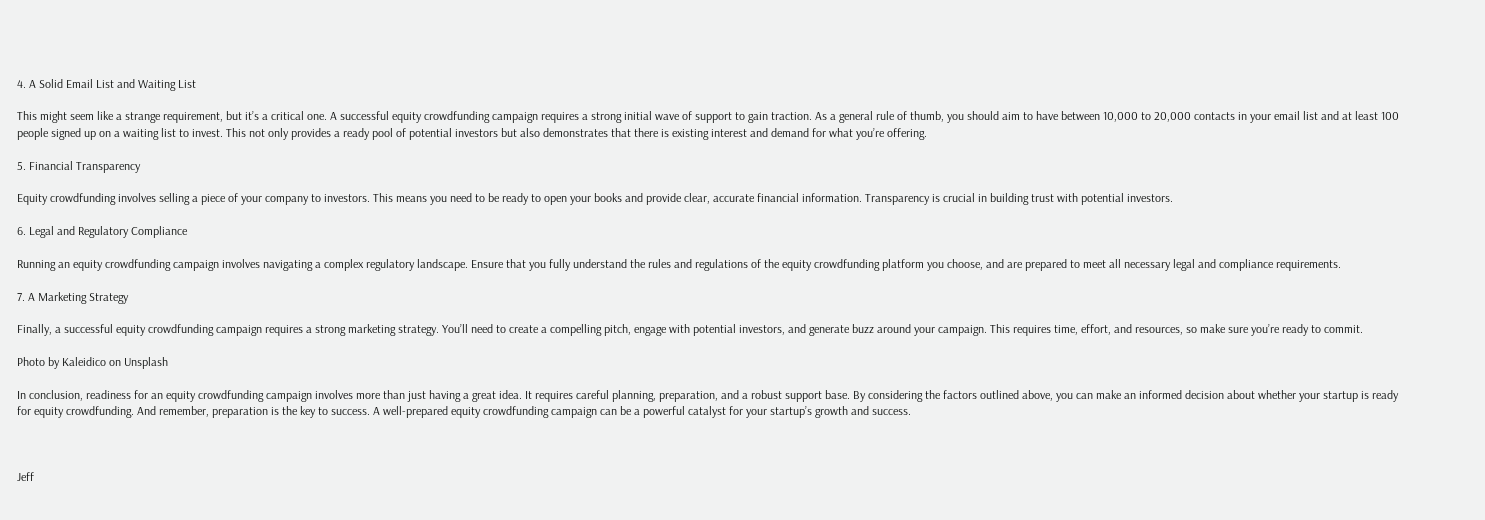4. A Solid Email List and Waiting List

This might seem like a strange requirement, but it’s a critical one. A successful equity crowdfunding campaign requires a strong initial wave of support to gain traction. As a general rule of thumb, you should aim to have between 10,000 to 20,000 contacts in your email list and at least 100 people signed up on a waiting list to invest. This not only provides a ready pool of potential investors but also demonstrates that there is existing interest and demand for what you’re offering.

5. Financial Transparency

Equity crowdfunding involves selling a piece of your company to investors. This means you need to be ready to open your books and provide clear, accurate financial information. Transparency is crucial in building trust with potential investors.

6. Legal and Regulatory Compliance

Running an equity crowdfunding campaign involves navigating a complex regulatory landscape. Ensure that you fully understand the rules and regulations of the equity crowdfunding platform you choose, and are prepared to meet all necessary legal and compliance requirements.

7. A Marketing Strategy

Finally, a successful equity crowdfunding campaign requires a strong marketing strategy. You’ll need to create a compelling pitch, engage with potential investors, and generate buzz around your campaign. This requires time, effort, and resources, so make sure you’re ready to commit.

Photo by Kaleidico on Unsplash

In conclusion, readiness for an equity crowdfunding campaign involves more than just having a great idea. It requires careful planning, preparation, and a robust support base. By considering the factors outlined above, you can make an informed decision about whether your startup is ready for equity crowdfunding. And remember, preparation is the key to success. A well-prepared equity crowdfunding campaign can be a powerful catalyst for your startup’s growth and success.



Jeff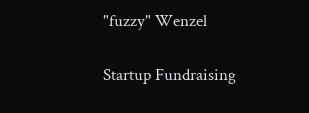"fuzzy" Wenzel

Startup Fundraising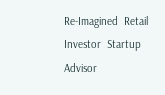Re-Imagined  Retail Investor  Startup Advisor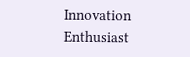Innovation Enthusiast